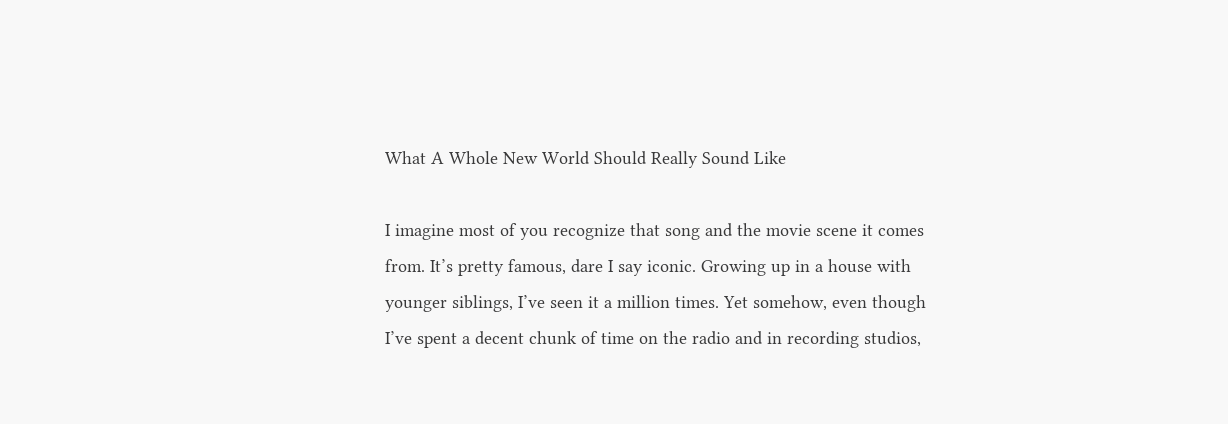What A Whole New World Should Really Sound Like

I imagine most of you recognize that song and the movie scene it comes from. It’s pretty famous, dare I say iconic. Growing up in a house with younger siblings, I’ve seen it a million times. Yet somehow, even though I’ve spent a decent chunk of time on the radio and in recording studios,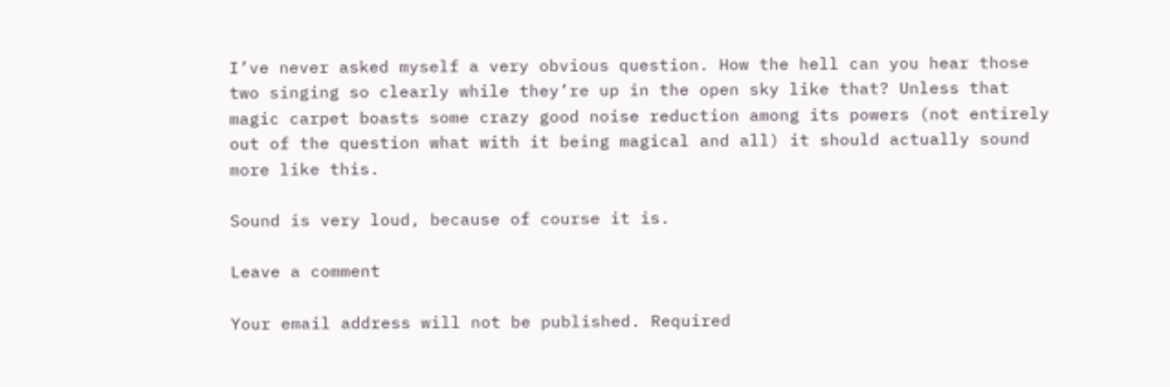I’ve never asked myself a very obvious question. How the hell can you hear those two singing so clearly while they’re up in the open sky like that? Unless that magic carpet boasts some crazy good noise reduction among its powers (not entirely out of the question what with it being magical and all) it should actually sound more like this.

Sound is very loud, because of course it is.

Leave a comment

Your email address will not be published. Required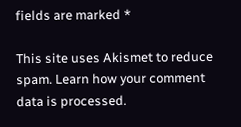fields are marked *

This site uses Akismet to reduce spam. Learn how your comment data is processed.